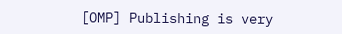[OMP] Publishing is very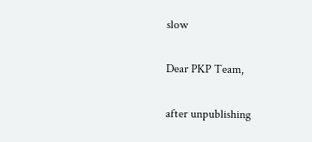slow

Dear PKP Team,

after unpublishing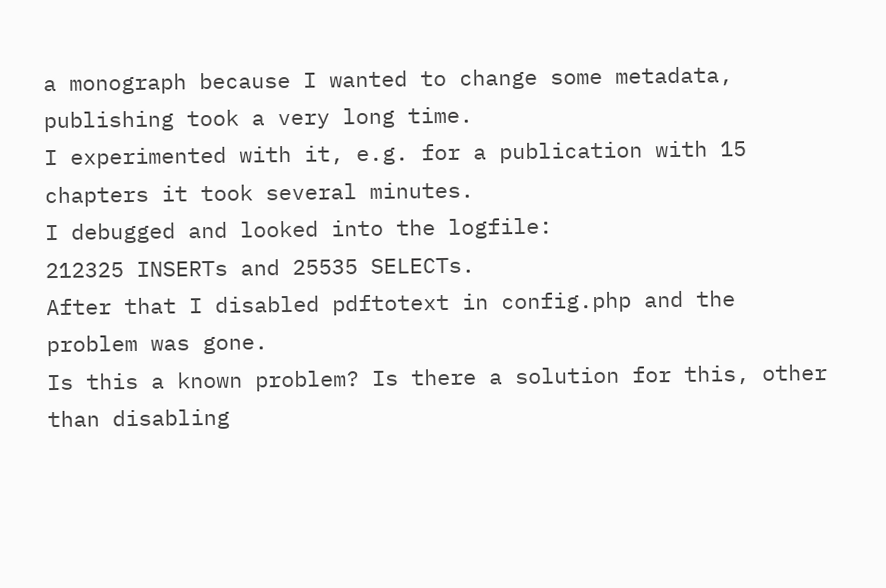a monograph because I wanted to change some metadata, publishing took a very long time.
I experimented with it, e.g. for a publication with 15 chapters it took several minutes.
I debugged and looked into the logfile:
212325 INSERTs and 25535 SELECTs.
After that I disabled pdftotext in config.php and the problem was gone.
Is this a known problem? Is there a solution for this, other than disabling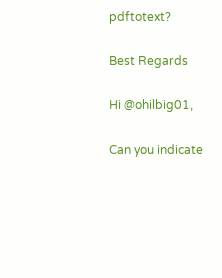pdftotext?

Best Regards

Hi @ohilbig01,

Can you indicate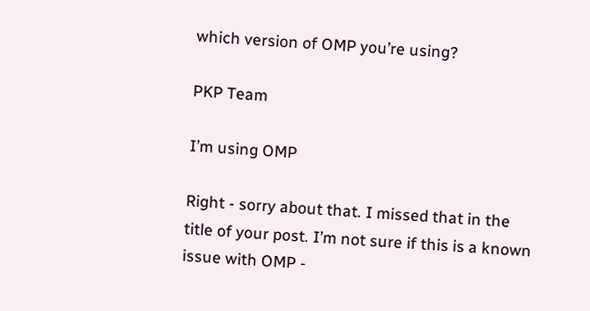which version of OMP you’re using?

PKP Team

I’m using OMP

Right - sorry about that. I missed that in the title of your post. I’m not sure if this is a known issue with OMP -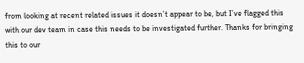from looking at recent related issues it doesn’t appear to be, but I’ve flagged this with our dev team in case this needs to be investigated further. Thanks for bringing this to our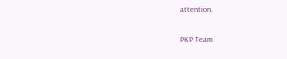attention.

PKP Team